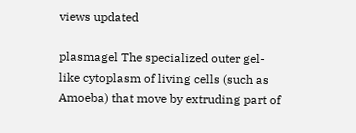views updated

plasmagel The specialized outer gel-like cytoplasm of living cells (such as Amoeba) that move by extruding part of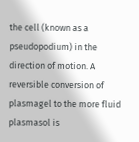the cell (known as a pseudopodium) in the direction of motion. A reversible conversion of plasmagel to the more fluid plasmasol is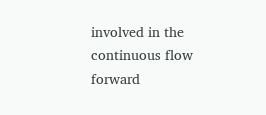involved in the continuous flow forward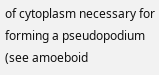of cytoplasm necessary for forming a pseudopodium (see amoeboid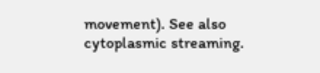movement). See also cytoplasmic streaming.